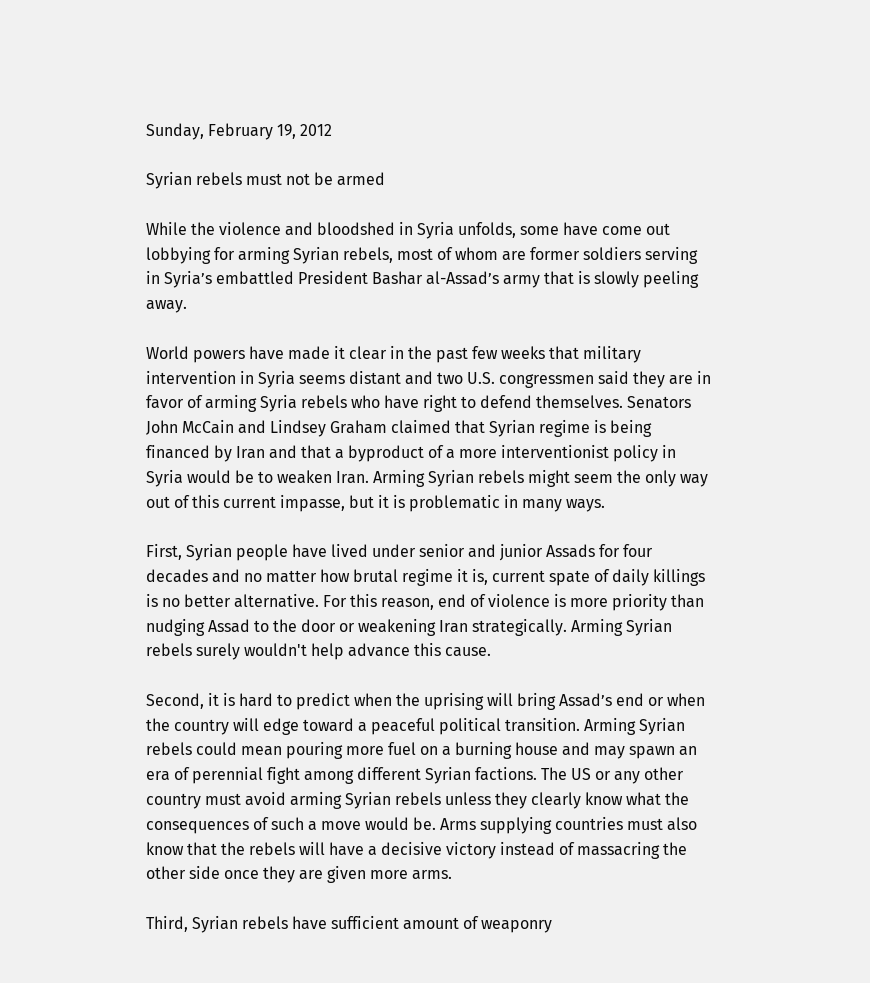Sunday, February 19, 2012

Syrian rebels must not be armed

While the violence and bloodshed in Syria unfolds, some have come out lobbying for arming Syrian rebels, most of whom are former soldiers serving in Syria’s embattled President Bashar al-Assad’s army that is slowly peeling away.

World powers have made it clear in the past few weeks that military intervention in Syria seems distant and two U.S. congressmen said they are in favor of arming Syria rebels who have right to defend themselves. Senators John McCain and Lindsey Graham claimed that Syrian regime is being financed by Iran and that a byproduct of a more interventionist policy in Syria would be to weaken Iran. Arming Syrian rebels might seem the only way out of this current impasse, but it is problematic in many ways.

First, Syrian people have lived under senior and junior Assads for four decades and no matter how brutal regime it is, current spate of daily killings is no better alternative. For this reason, end of violence is more priority than nudging Assad to the door or weakening Iran strategically. Arming Syrian rebels surely wouldn't help advance this cause.

Second, it is hard to predict when the uprising will bring Assad’s end or when the country will edge toward a peaceful political transition. Arming Syrian rebels could mean pouring more fuel on a burning house and may spawn an era of perennial fight among different Syrian factions. The US or any other country must avoid arming Syrian rebels unless they clearly know what the consequences of such a move would be. Arms supplying countries must also know that the rebels will have a decisive victory instead of massacring the other side once they are given more arms.

Third, Syrian rebels have sufficient amount of weaponry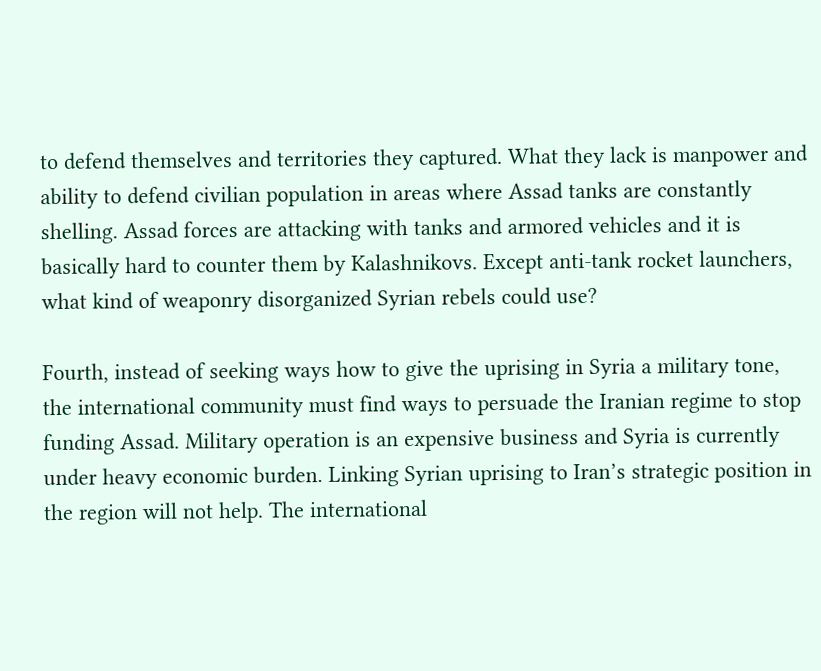to defend themselves and territories they captured. What they lack is manpower and ability to defend civilian population in areas where Assad tanks are constantly shelling. Assad forces are attacking with tanks and armored vehicles and it is basically hard to counter them by Kalashnikovs. Except anti-tank rocket launchers, what kind of weaponry disorganized Syrian rebels could use?

Fourth, instead of seeking ways how to give the uprising in Syria a military tone, the international community must find ways to persuade the Iranian regime to stop funding Assad. Military operation is an expensive business and Syria is currently under heavy economic burden. Linking Syrian uprising to Iran’s strategic position in the region will not help. The international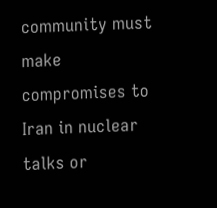community must make compromises to Iran in nuclear talks or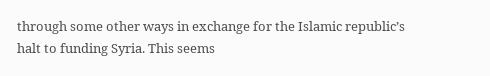through some other ways in exchange for the Islamic republic’s halt to funding Syria. This seems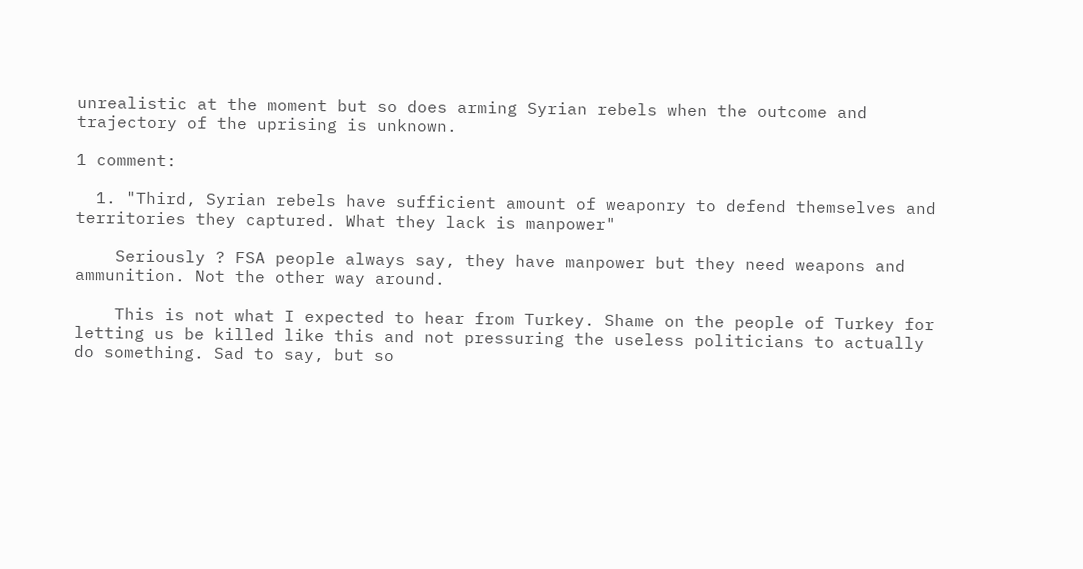unrealistic at the moment but so does arming Syrian rebels when the outcome and trajectory of the uprising is unknown.

1 comment:

  1. "Third, Syrian rebels have sufficient amount of weaponry to defend themselves and territories they captured. What they lack is manpower"

    Seriously ? FSA people always say, they have manpower but they need weapons and ammunition. Not the other way around.

    This is not what I expected to hear from Turkey. Shame on the people of Turkey for letting us be killed like this and not pressuring the useless politicians to actually do something. Sad to say, but so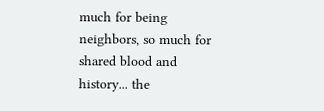much for being neighbors, so much for shared blood and history... the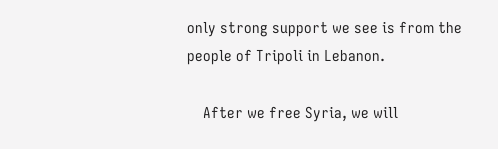only strong support we see is from the people of Tripoli in Lebanon.

    After we free Syria, we will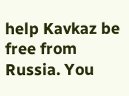help Kavkaz be free from Russia. You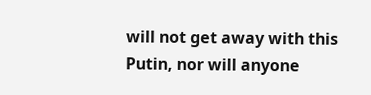will not get away with this Putin, nor will anyone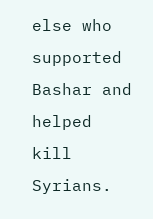else who supported Bashar and helped kill Syrians.